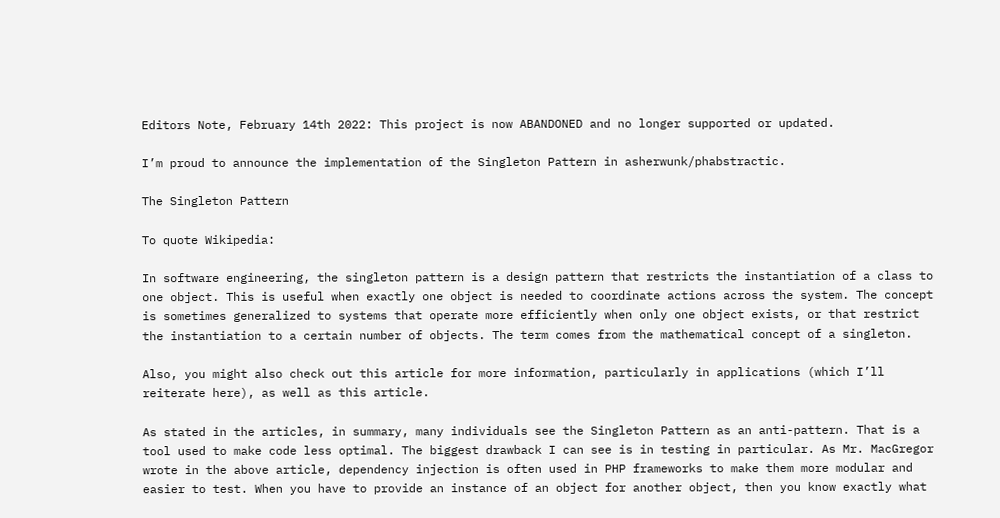Editors Note, February 14th 2022: This project is now ABANDONED and no longer supported or updated.

I’m proud to announce the implementation of the Singleton Pattern in asherwunk/phabstractic.

The Singleton Pattern

To quote Wikipedia:

In software engineering, the singleton pattern is a design pattern that restricts the instantiation of a class to one object. This is useful when exactly one object is needed to coordinate actions across the system. The concept is sometimes generalized to systems that operate more efficiently when only one object exists, or that restrict the instantiation to a certain number of objects. The term comes from the mathematical concept of a singleton.

Also, you might also check out this article for more information, particularly in applications (which I’ll reiterate here), as well as this article.

As stated in the articles, in summary, many individuals see the Singleton Pattern as an anti-pattern. That is a tool used to make code less optimal. The biggest drawback I can see is in testing in particular. As Mr. MacGregor wrote in the above article, dependency injection is often used in PHP frameworks to make them more modular and easier to test. When you have to provide an instance of an object for another object, then you know exactly what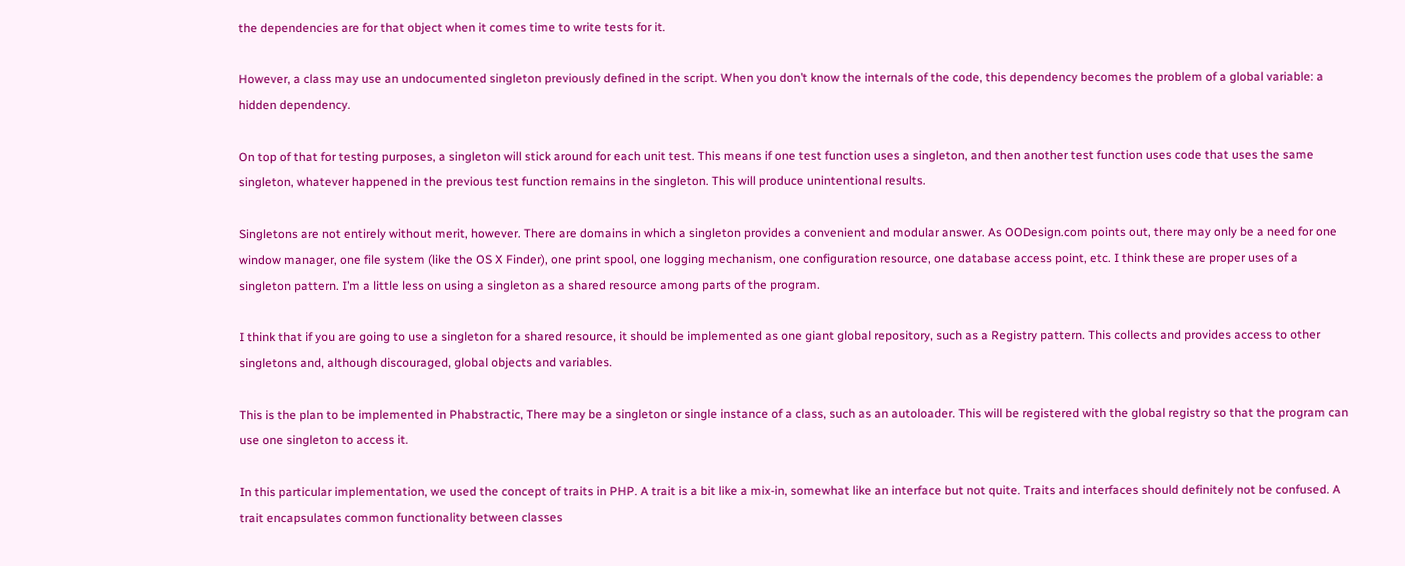the dependencies are for that object when it comes time to write tests for it.

However, a class may use an undocumented singleton previously defined in the script. When you don’t know the internals of the code, this dependency becomes the problem of a global variable: a hidden dependency.

On top of that for testing purposes, a singleton will stick around for each unit test. This means if one test function uses a singleton, and then another test function uses code that uses the same singleton, whatever happened in the previous test function remains in the singleton. This will produce unintentional results.

Singletons are not entirely without merit, however. There are domains in which a singleton provides a convenient and modular answer. As OODesign.com points out, there may only be a need for one window manager, one file system (like the OS X Finder), one print spool, one logging mechanism, one configuration resource, one database access point, etc. I think these are proper uses of a singleton pattern. I’m a little less on using a singleton as a shared resource among parts of the program.

I think that if you are going to use a singleton for a shared resource, it should be implemented as one giant global repository, such as a Registry pattern. This collects and provides access to other singletons and, although discouraged, global objects and variables.

This is the plan to be implemented in Phabstractic, There may be a singleton or single instance of a class, such as an autoloader. This will be registered with the global registry so that the program can use one singleton to access it.

In this particular implementation, we used the concept of traits in PHP. A trait is a bit like a mix-in, somewhat like an interface but not quite. Traits and interfaces should definitely not be confused. A trait encapsulates common functionality between classes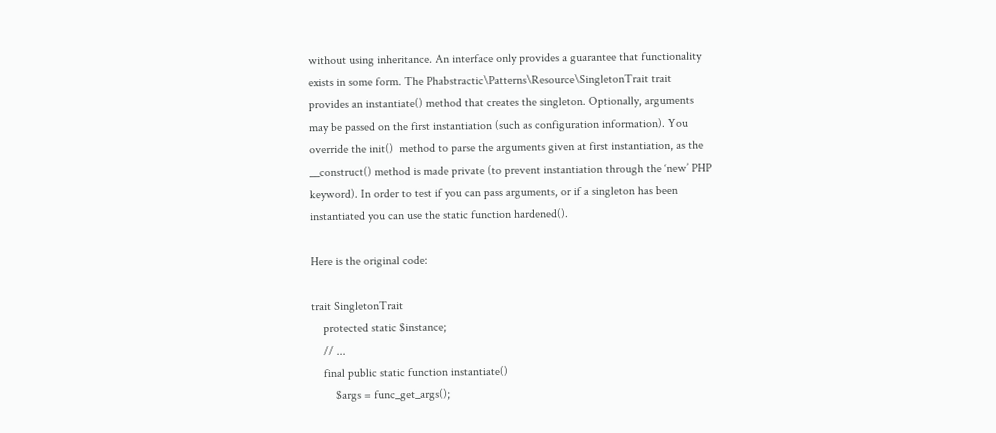without using inheritance. An interface only provides a guarantee that functionality exists in some form. The Phabstractic\Patterns\Resource\SingletonTrait trait provides an instantiate() method that creates the singleton. Optionally, arguments may be passed on the first instantiation (such as configuration information). You override the init()  method to parse the arguments given at first instantiation, as the __construct() method is made private (to prevent instantiation through the ‘new’ PHP keyword). In order to test if you can pass arguments, or if a singleton has been instantiated you can use the static function hardened().

Here is the original code:

trait SingletonTrait
    protected static $instance;
    // ...
    final public static function instantiate()
        $args = func_get_args();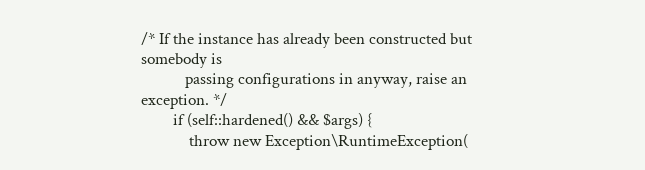/* If the instance has already been constructed but somebody is
           passing configurations in anyway, raise an exception. */
        if (self::hardened() && $args) {
            throw new Exception\RuntimeException(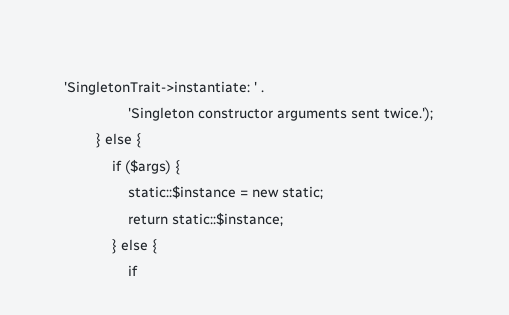'SingletonTrait->instantiate: ' .
                'Singleton constructor arguments sent twice.');
        } else {
            if ($args) {
                static::$instance = new static;
                return static::$instance;
            } else {
                if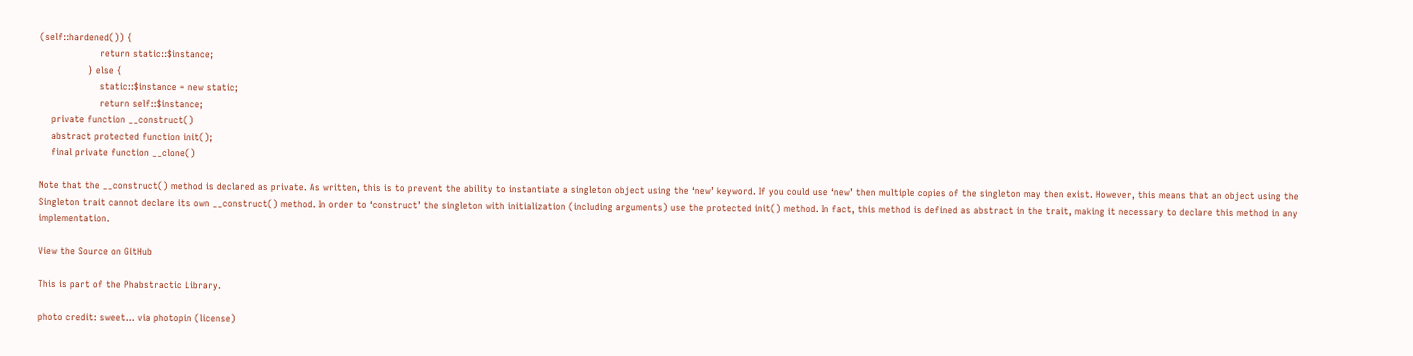(self::hardened()) {
                    return static::$instance;
                } else {
                    static::$instance = new static;
                    return self::$instance;
    private function __construct()
    abstract protected function init();
    final private function __clone()

Note that the __construct() method is declared as private. As written, this is to prevent the ability to instantiate a singleton object using the ‘new’ keyword. If you could use ‘new’ then multiple copies of the singleton may then exist. However, this means that an object using the Singleton trait cannot declare its own __construct() method. In order to ‘construct’ the singleton with initialization (including arguments) use the protected init() method. In fact, this method is defined as abstract in the trait, making it necessary to declare this method in any implementation.

View the Source on GitHub

This is part of the Phabstractic Library.

photo credit: sweet… via photopin (license)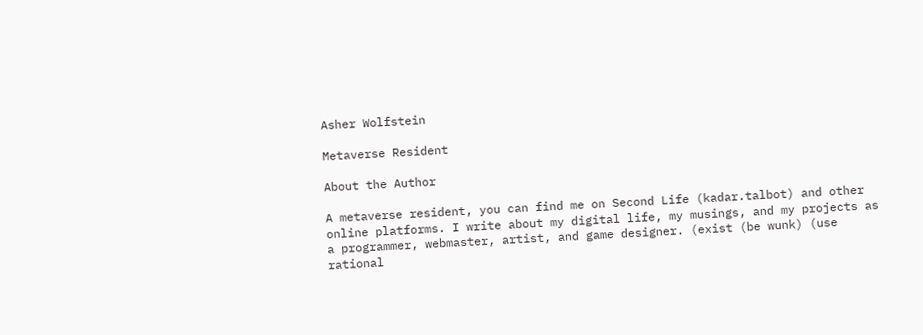Asher Wolfstein

Metaverse Resident

About the Author

A metaverse resident, you can find me on Second Life (kadar.talbot) and other online platforms. I write about my digital life, my musings, and my projects as a programmer, webmaster, artist, and game designer. (exist (be wunk) (use rational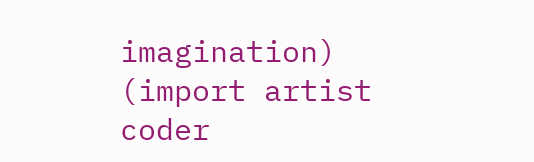imagination) (import artist coder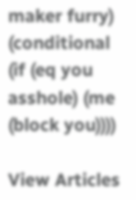maker furry) (conditional (if (eq you asshole) (me (block you))))

View Articles